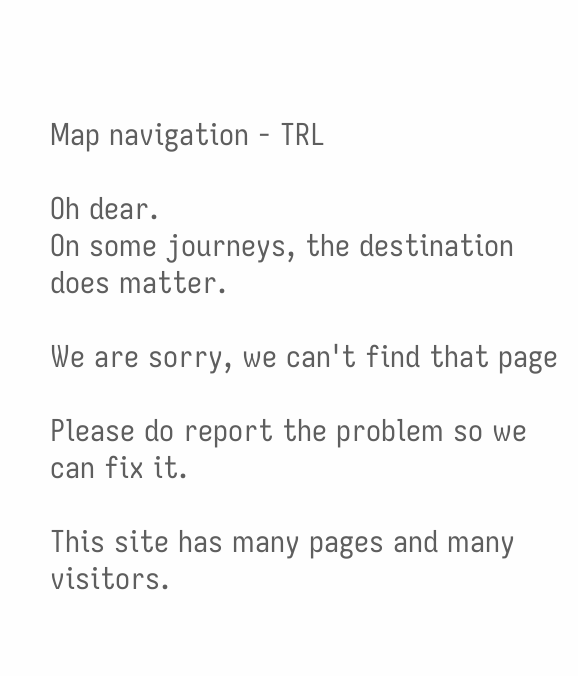Map navigation - TRL

Oh dear.
On some journeys, the destination does matter.

We are sorry, we can't find that page

Please do report the problem so we can fix it.

This site has many pages and many visitors.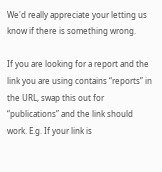We'd really appreciate your letting us know if there is something wrong.

If you are looking for a report and the link you are using contains “reports” in the URL, swap this out for “publications” and the link should work. E.g. If your link is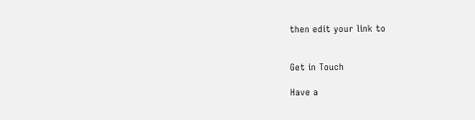then edit your link to


Get in Touch

Have a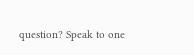question? Speak to one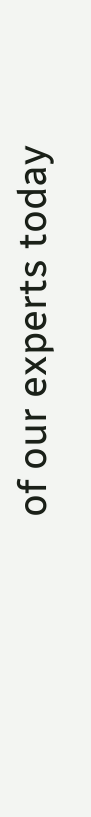of our experts today